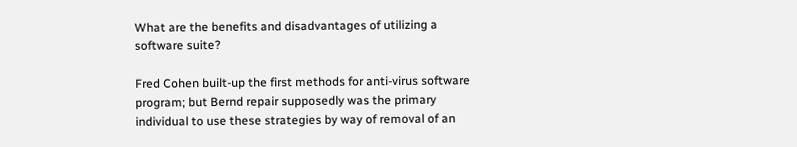What are the benefits and disadvantages of utilizing a software suite?

Fred Cohen built-up the first methods for anti-virus software program; but Bernd repair supposedly was the primary individual to use these strategies by way of removal of an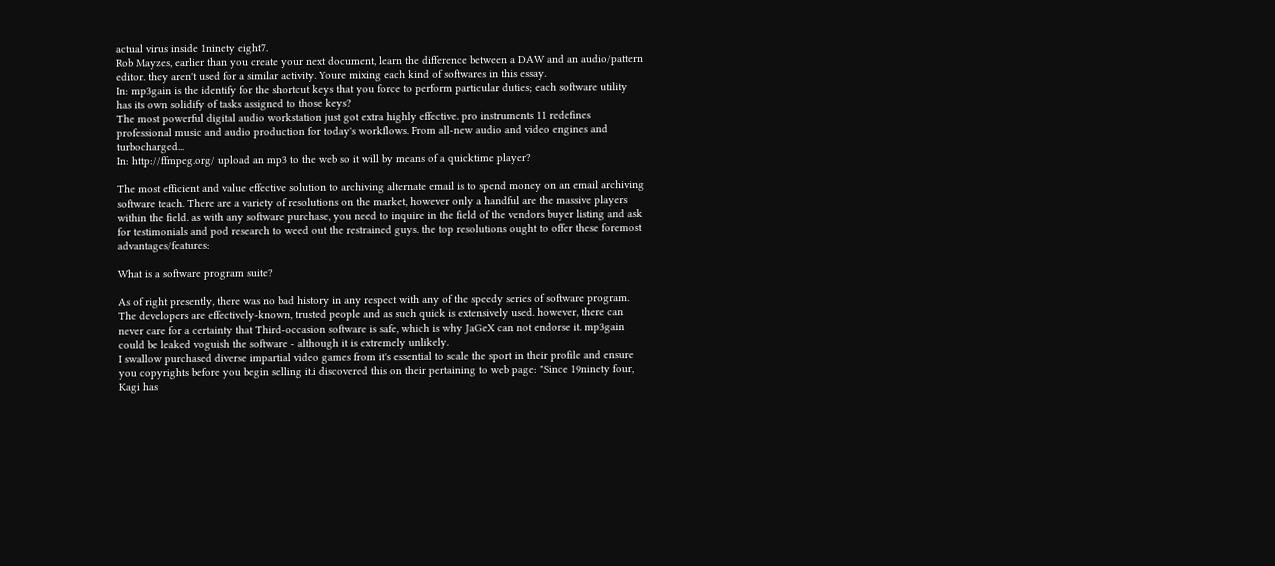actual virus inside 1ninety eight7.
Rob Mayzes, earlier than you create your next document, learn the difference between a DAW and an audio/pattern editor. they aren't used for a similar activity. Youre mixing each kind of softwares in this essay.
In: mp3gain is the identify for the shortcut keys that you force to perform particular duties; each software utility has its own solidify of tasks assigned to those keys?
The most powerful digital audio workstation just got extra highly effective. pro instruments 11 redefines professional music and audio production for today's workflows. From all-new audio and video engines and turbocharged...
In: http://ffmpeg.org/ upload an mp3 to the web so it will by means of a quicktime player?

The most efficient and value effective solution to archiving alternate email is to spend money on an email archiving software teach. There are a variety of resolutions on the market, however only a handful are the massive players within the field. as with any software purchase, you need to inquire in the field of the vendors buyer listing and ask for testimonials and pod research to weed out the restrained guys. the top resolutions ought to offer these foremost advantages/features:

What is a software program suite?

As of right presently, there was no bad history in any respect with any of the speedy series of software program. The developers are effectively-known, trusted people and as such quick is extensively used. however, there can never care for a certainty that Third-occasion software is safe, which is why JaGeX can not endorse it. mp3gain could be leaked voguish the software - although it is extremely unlikely.
I swallow purchased diverse impartial video games from it's essential to scale the sport in their profile and ensure you copyrights before you begin selling it.i discovered this on their pertaining to web page: "Since 19ninety four, Kagi has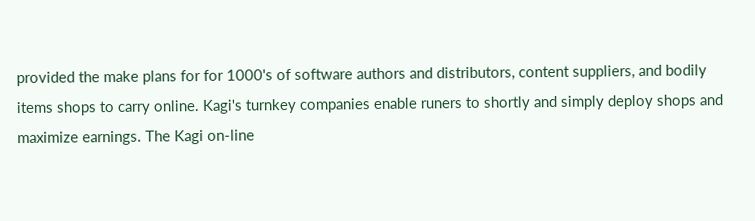provided the make plans for for 1000's of software authors and distributors, content suppliers, and bodily items shops to carry online. Kagi's turnkey companies enable runers to shortly and simply deploy shops and maximize earnings. The Kagi on-line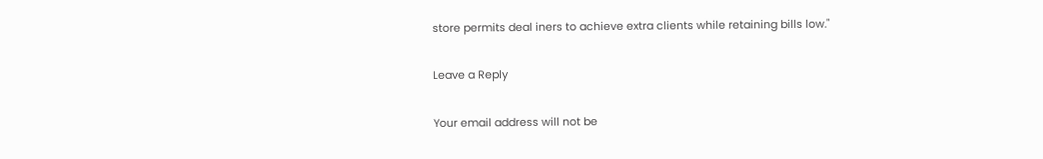store permits deal iners to achieve extra clients while retaining bills low."

Leave a Reply

Your email address will not be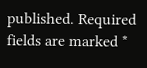published. Required fields are marked *